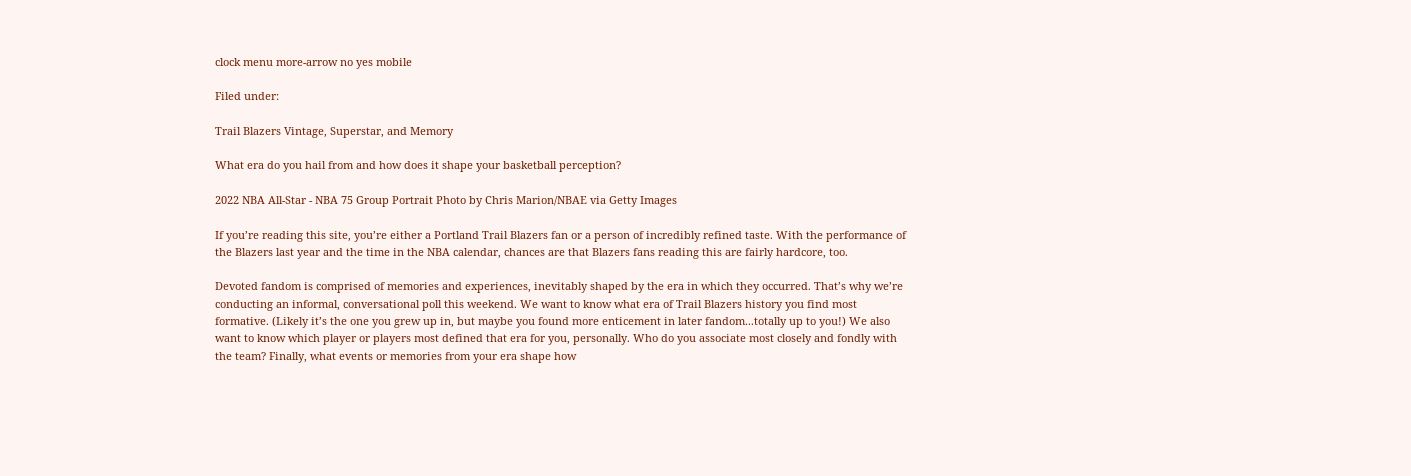clock menu more-arrow no yes mobile

Filed under:

Trail Blazers Vintage, Superstar, and Memory

What era do you hail from and how does it shape your basketball perception?

2022 NBA All-Star - NBA 75 Group Portrait Photo by Chris Marion/NBAE via Getty Images

If you’re reading this site, you’re either a Portland Trail Blazers fan or a person of incredibly refined taste. With the performance of the Blazers last year and the time in the NBA calendar, chances are that Blazers fans reading this are fairly hardcore, too.

Devoted fandom is comprised of memories and experiences, inevitably shaped by the era in which they occurred. That’s why we’re conducting an informal, conversational poll this weekend. We want to know what era of Trail Blazers history you find most formative. (Likely it’s the one you grew up in, but maybe you found more enticement in later fandom...totally up to you!) We also want to know which player or players most defined that era for you, personally. Who do you associate most closely and fondly with the team? Finally, what events or memories from your era shape how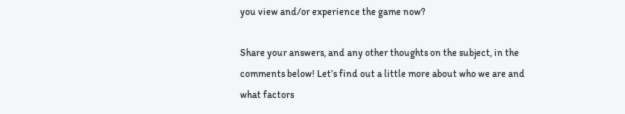you view and/or experience the game now?

Share your answers, and any other thoughts on the subject, in the comments below! Let’s find out a little more about who we are and what factors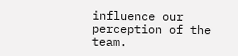influence our perception of the team.